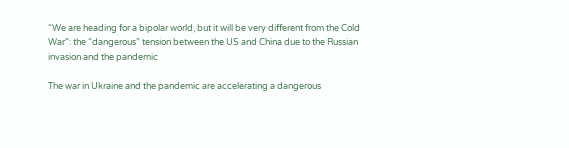“We are heading for a bipolar world, but it will be very different from the Cold War”: the “dangerous” tension between the US and China due to the Russian invasion and the pandemic

The war in Ukraine and the pandemic are accelerating a dangerous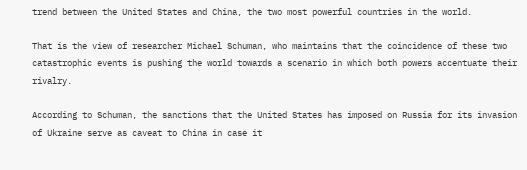trend between the United States and China, the two most powerful countries in the world.

That is the view of researcher Michael Schuman, who maintains that the coincidence of these two catastrophic events is pushing the world towards a scenario in which both powers accentuate their rivalry.

According to Schuman, the sanctions that the United States has imposed on Russia for its invasion of Ukraine serve as caveat to China in case it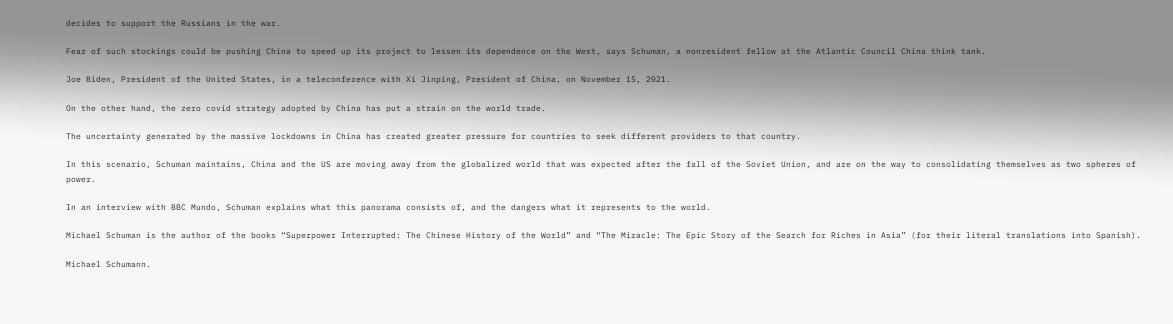decides to support the Russians in the war.

Fear of such stockings could be pushing China to speed up its project to lessen its dependence on the West, says Schuman, a nonresident fellow at the Atlantic Council China think tank.

Joe Biden, President of the United States, in a teleconference with Xi Jinping, President of China, on November 15, 2021.

On the other hand, the zero covid strategy adopted by China has put a strain on the world trade.

The uncertainty generated by the massive lockdowns in China has created greater pressure for countries to seek different providers to that country.

In this scenario, Schuman maintains, China and the US are moving away from the globalized world that was expected after the fall of the Soviet Union, and are on the way to consolidating themselves as two spheres of power.

In an interview with BBC Mundo, Schuman explains what this panorama consists of, and the dangers what it represents to the world.

Michael Schuman is the author of the books “Superpower Interrupted: The Chinese History of the World” and “The Miracle: The Epic Story of the Search for Riches in Asia” (for their literal translations into Spanish).

Michael Schumann.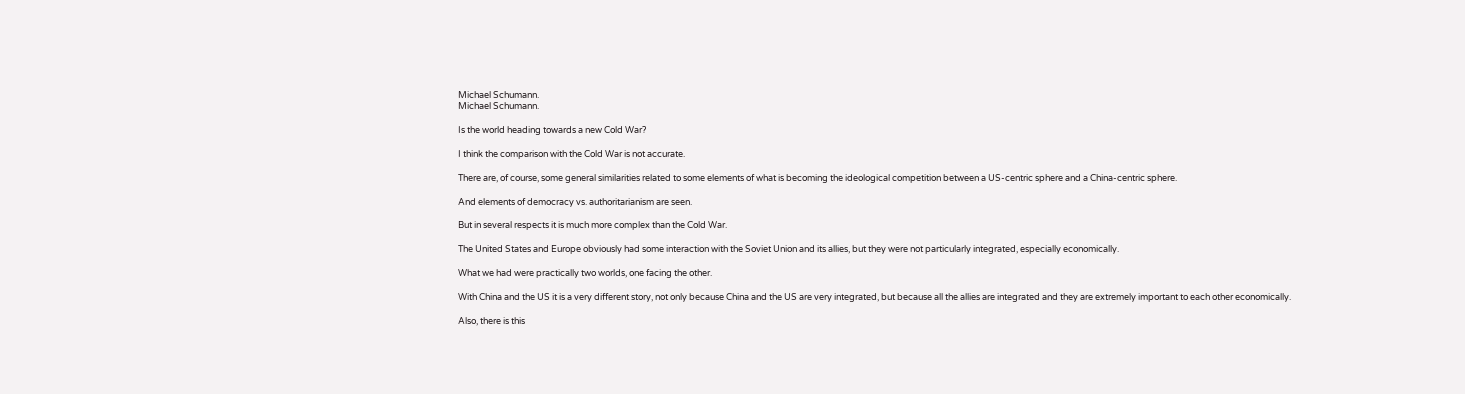Michael Schumann.
Michael Schumann.

Is the world heading towards a new Cold War?

I think the comparison with the Cold War is not accurate.

There are, of course, some general similarities related to some elements of what is becoming the ideological competition between a US-centric sphere and a China-centric sphere.

And elements of democracy vs. authoritarianism are seen.

But in several respects it is much more complex than the Cold War.

The United States and Europe obviously had some interaction with the Soviet Union and its allies, but they were not particularly integrated, especially economically.

What we had were practically two worlds, one facing the other.

With China and the US it is a very different story, not only because China and the US are very integrated, but because all the allies are integrated and they are extremely important to each other economically.

Also, there is this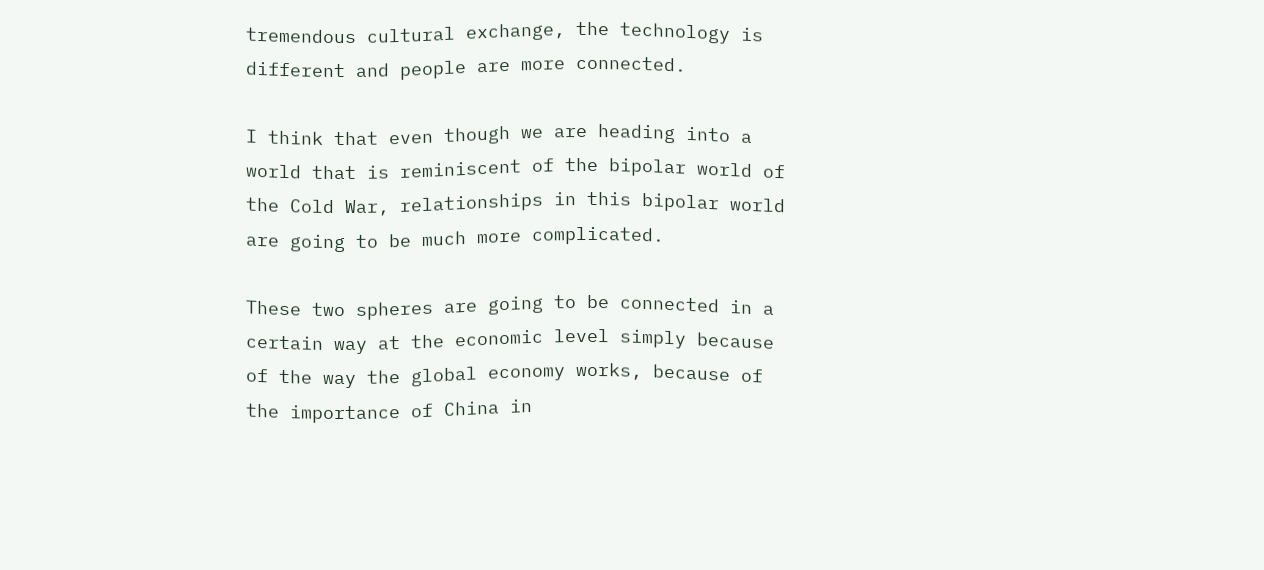tremendous cultural exchange, the technology is different and people are more connected.

I think that even though we are heading into a world that is reminiscent of the bipolar world of the Cold War, relationships in this bipolar world are going to be much more complicated.

These two spheres are going to be connected in a certain way at the economic level simply because of the way the global economy works, because of the importance of China in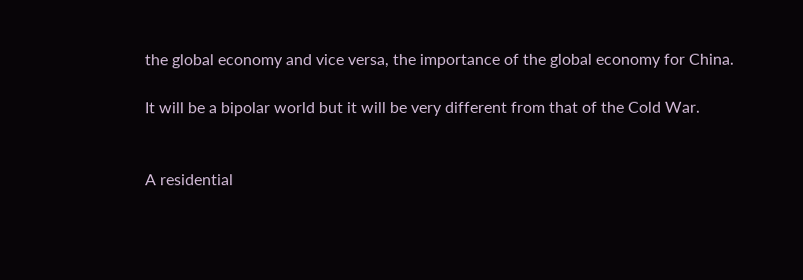the global economy and vice versa, the importance of the global economy for China.

It will be a bipolar world but it will be very different from that of the Cold War.


A residential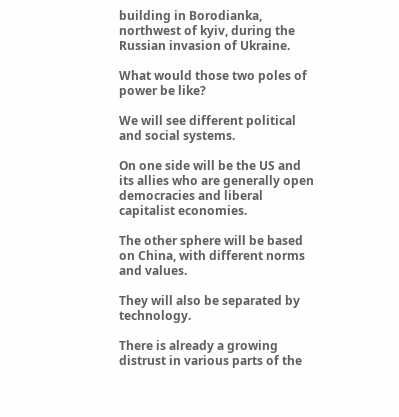building in Borodianka, northwest of kyiv, during the Russian invasion of Ukraine.

What would those two poles of power be like?

We will see different political and social systems.

On one side will be the US and its allies who are generally open democracies and liberal capitalist economies.

The other sphere will be based on China, with different norms and values.

They will also be separated by technology.

There is already a growing distrust in various parts of the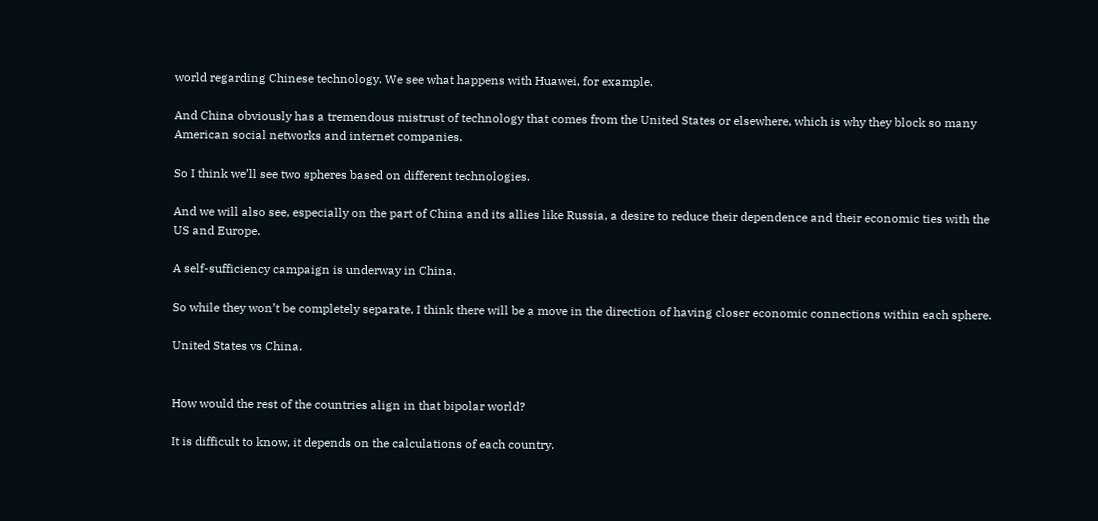world regarding Chinese technology. We see what happens with Huawei, for example.

And China obviously has a tremendous mistrust of technology that comes from the United States or elsewhere, which is why they block so many American social networks and internet companies.

So I think we’ll see two spheres based on different technologies.

And we will also see, especially on the part of China and its allies like Russia, a desire to reduce their dependence and their economic ties with the US and Europe.

A self-sufficiency campaign is underway in China.

So while they won’t be completely separate, I think there will be a move in the direction of having closer economic connections within each sphere.

United States vs China.


How would the rest of the countries align in that bipolar world?

It is difficult to know, it depends on the calculations of each country.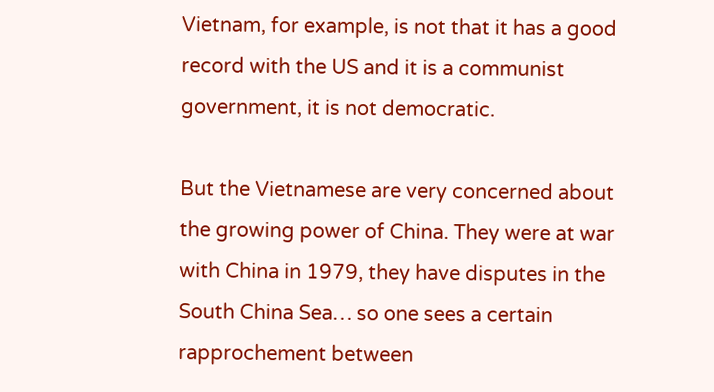Vietnam, for example, is not that it has a good record with the US and it is a communist government, it is not democratic.

But the Vietnamese are very concerned about the growing power of China. They were at war with China in 1979, they have disputes in the South China Sea… so one sees a certain rapprochement between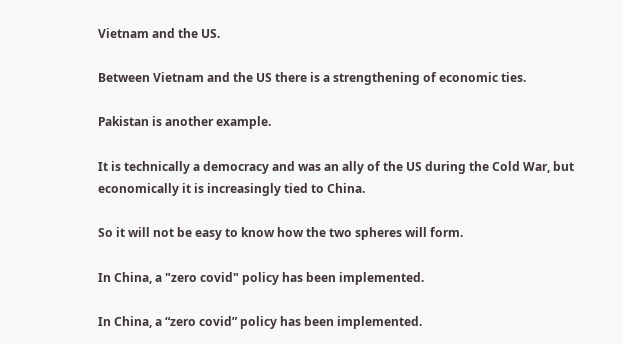Vietnam and the US.

Between Vietnam and the US there is a strengthening of economic ties.

Pakistan is another example.

It is technically a democracy and was an ally of the US during the Cold War, but economically it is increasingly tied to China.

So it will not be easy to know how the two spheres will form.

In China, a "zero covid" policy has been implemented.

In China, a “zero covid” policy has been implemented.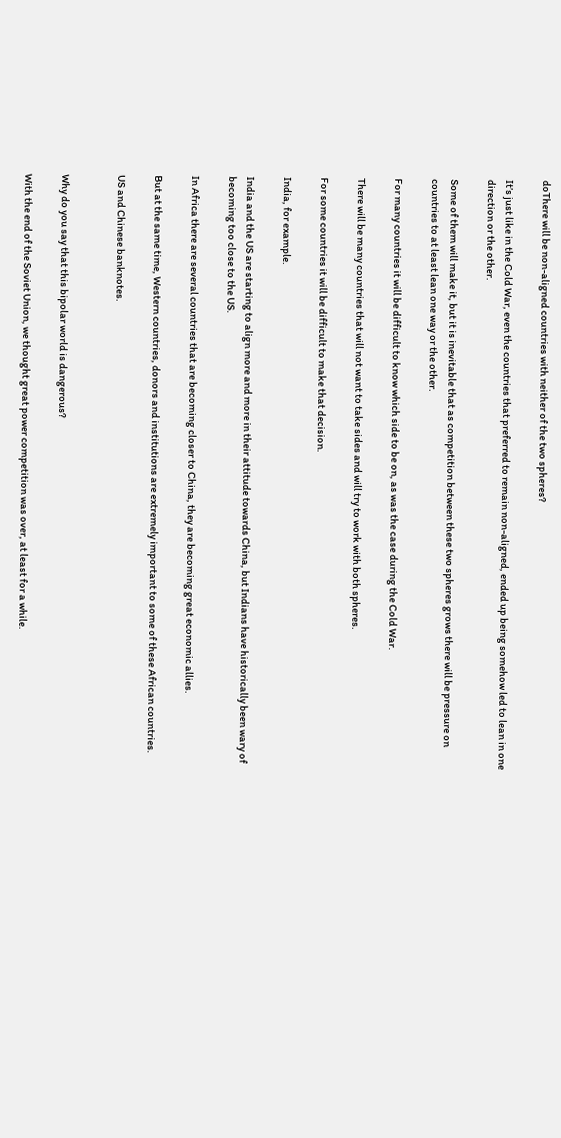doThere will be non-aligned countries with neither of the two spheres?

It’s just like in the Cold War, even the countries that preferred to remain non-aligned, ended up being somehow led to lean in one direction or the other.

Some of them will make it, but it is inevitable that as competition between these two spheres grows there will be pressure on countries to at least lean one way or the other.

For many countries it will be difficult to know which side to be on, as was the case during the Cold War.

There will be many countries that will not want to take sides and will try to work with both spheres.

For some countries it will be difficult to make that decision.

India, for example.

India and the US are starting to align more and more in their attitude towards China, but Indians have historically been wary of becoming too close to the US.

In Africa there are several countries that are becoming closer to China, they are becoming great economic allies.

But at the same time, Western countries, donors and institutions are extremely important to some of these African countries.

US and Chinese banknotes.


Why do you say that this bipolar world is dangerous?

With the end of the Soviet Union, we thought great power competition was over, at least for a while.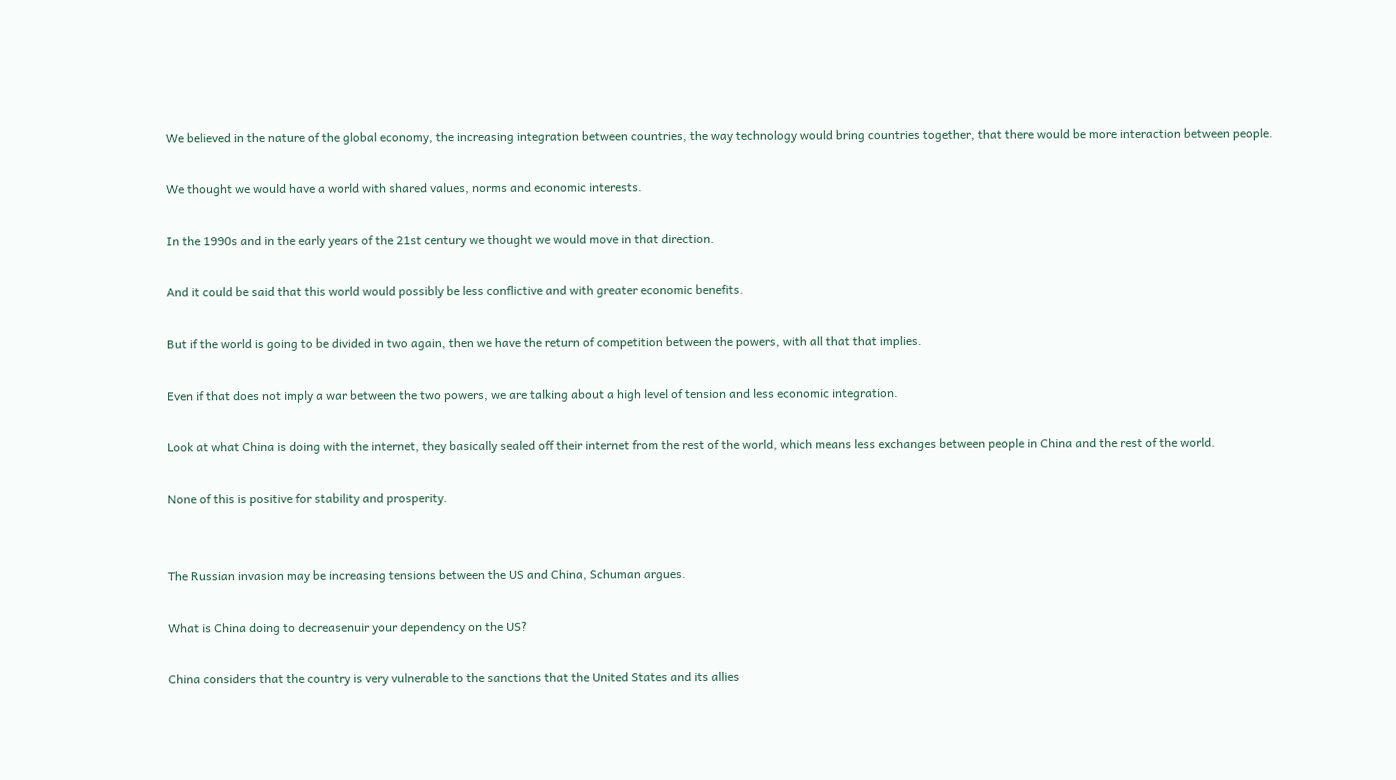We believed in the nature of the global economy, the increasing integration between countries, the way technology would bring countries together, that there would be more interaction between people.

We thought we would have a world with shared values, norms and economic interests.

In the 1990s and in the early years of the 21st century we thought we would move in that direction.

And it could be said that this world would possibly be less conflictive and with greater economic benefits.

But if the world is going to be divided in two again, then we have the return of competition between the powers, with all that that implies.

Even if that does not imply a war between the two powers, we are talking about a high level of tension and less economic integration.

Look at what China is doing with the internet, they basically sealed off their internet from the rest of the world, which means less exchanges between people in China and the rest of the world.

None of this is positive for stability and prosperity.


The Russian invasion may be increasing tensions between the US and China, Schuman argues.

What is China doing to decreasenuir your dependency on the US?

China considers that the country is very vulnerable to the sanctions that the United States and its allies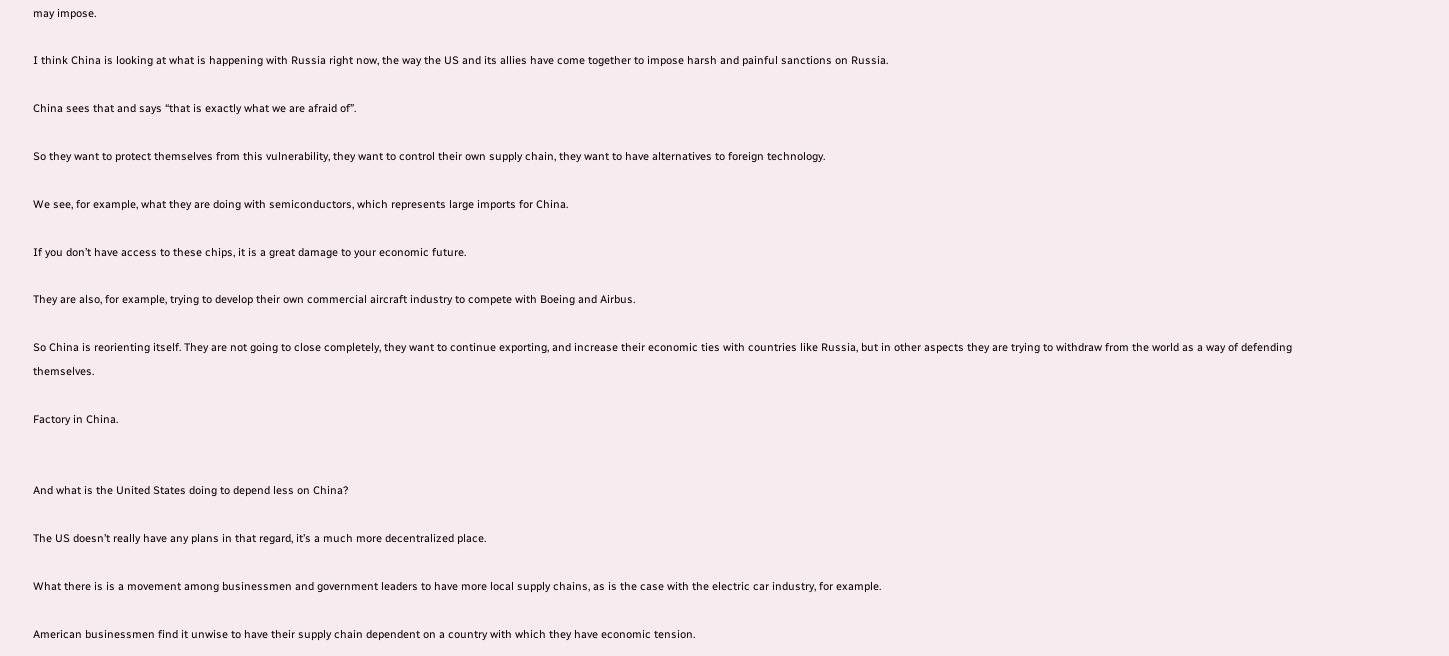may impose.

I think China is looking at what is happening with Russia right now, the way the US and its allies have come together to impose harsh and painful sanctions on Russia.

China sees that and says “that is exactly what we are afraid of”.

So they want to protect themselves from this vulnerability, they want to control their own supply chain, they want to have alternatives to foreign technology.

We see, for example, what they are doing with semiconductors, which represents large imports for China.

If you don’t have access to these chips, it is a great damage to your economic future.

They are also, for example, trying to develop their own commercial aircraft industry to compete with Boeing and Airbus.

So China is reorienting itself. They are not going to close completely, they want to continue exporting, and increase their economic ties with countries like Russia, but in other aspects they are trying to withdraw from the world as a way of defending themselves.

Factory in China.


And what is the United States doing to depend less on China?

The US doesn’t really have any plans in that regard, it’s a much more decentralized place.

What there is is a movement among businessmen and government leaders to have more local supply chains, as is the case with the electric car industry, for example.

American businessmen find it unwise to have their supply chain dependent on a country with which they have economic tension.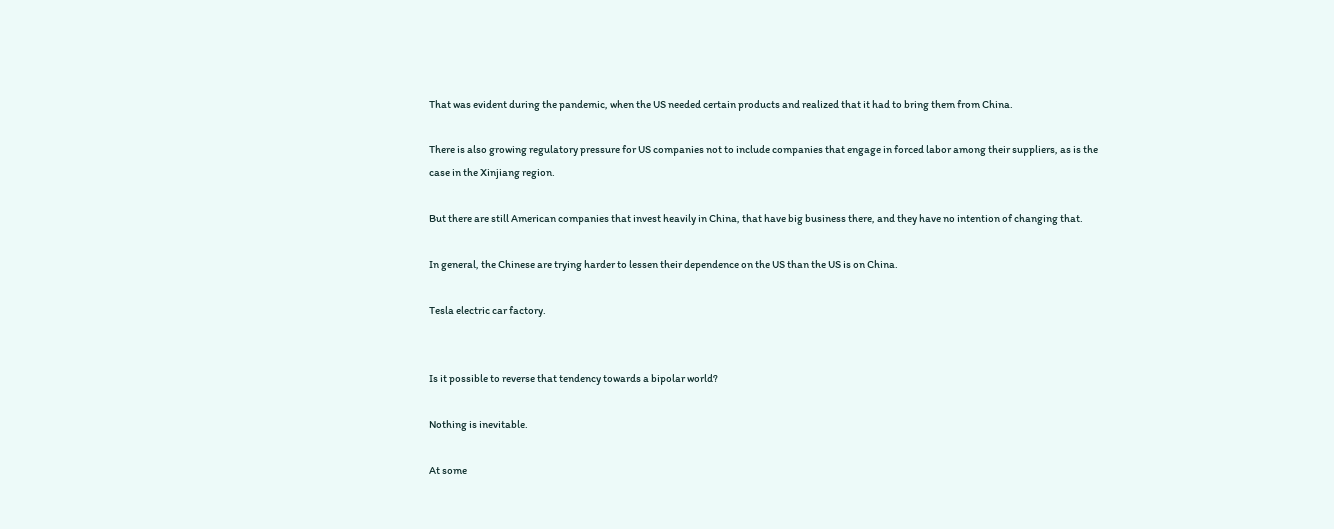That was evident during the pandemic, when the US needed certain products and realized that it had to bring them from China.

There is also growing regulatory pressure for US companies not to include companies that engage in forced labor among their suppliers, as is the case in the Xinjiang region.

But there are still American companies that invest heavily in China, that have big business there, and they have no intention of changing that.

In general, the Chinese are trying harder to lessen their dependence on the US than the US is on China.

Tesla electric car factory.


Is it possible to reverse that tendency towards a bipolar world?

Nothing is inevitable.

At some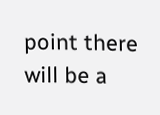point there will be a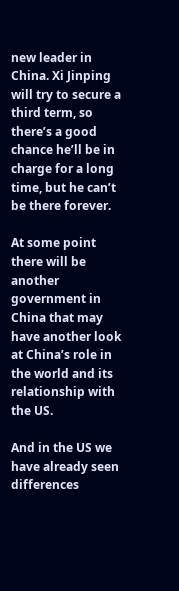new leader in China. Xi Jinping will try to secure a third term, so there’s a good chance he’ll be in charge for a long time, but he can’t be there forever.

At some point there will be another government in China that may have another look at China’s role in the world and its relationship with the US.

And in the US we have already seen differences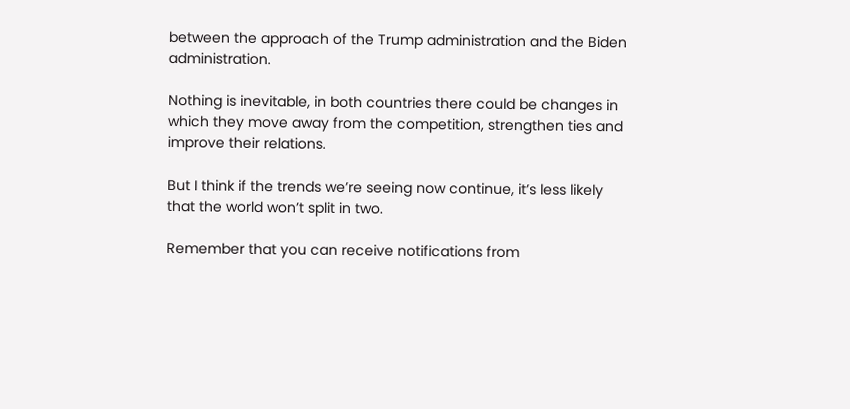between the approach of the Trump administration and the Biden administration.

Nothing is inevitable, in both countries there could be changes in which they move away from the competition, strengthen ties and improve their relations.

But I think if the trends we’re seeing now continue, it’s less likely that the world won’t split in two.

Remember that you can receive notifications from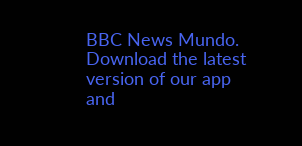BBC News Mundo. Download the latest version of our app and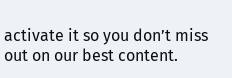activate it so you don’t miss out on our best content.